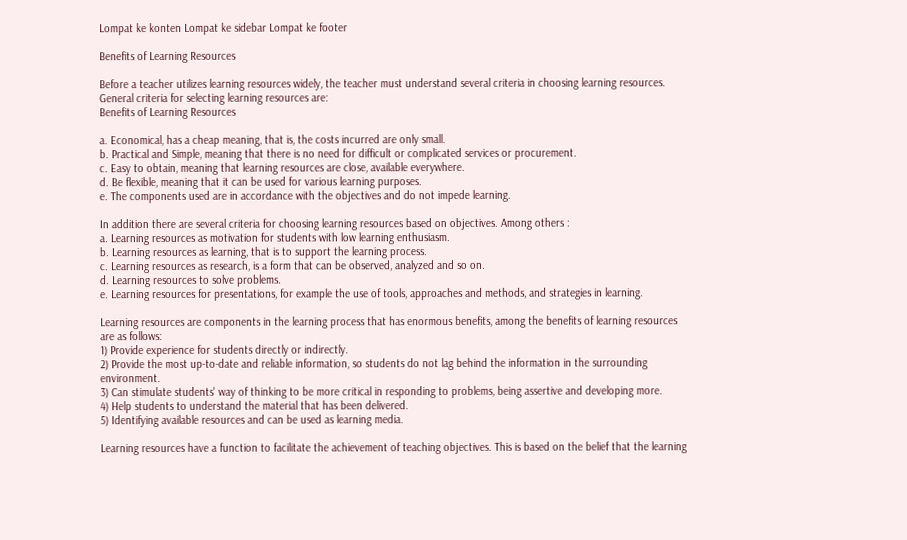Lompat ke konten Lompat ke sidebar Lompat ke footer

Benefits of Learning Resources

Before a teacher utilizes learning resources widely, the teacher must understand several criteria in choosing learning resources. General criteria for selecting learning resources are:
Benefits of Learning Resources

a. Economical, has a cheap meaning, that is, the costs incurred are only small.
b. Practical and Simple, meaning that there is no need for difficult or complicated services or procurement.
c. Easy to obtain, meaning that learning resources are close, available everywhere.
d. Be flexible, meaning that it can be used for various learning purposes.
e. The components used are in accordance with the objectives and do not impede learning.

In addition there are several criteria for choosing learning resources based on objectives. Among others :
a. Learning resources as motivation for students with low learning enthusiasm.
b. Learning resources as learning, that is to support the learning process.
c. Learning resources as research, is a form that can be observed, analyzed and so on.
d. Learning resources to solve problems.
e. Learning resources for presentations, for example the use of tools, approaches and methods, and strategies in learning.

Learning resources are components in the learning process that has enormous benefits, among the benefits of learning resources are as follows:
1) Provide experience for students directly or indirectly.
2) Provide the most up-to-date and reliable information, so students do not lag behind the information in the surrounding environment.
3) Can stimulate students' way of thinking to be more critical in responding to problems, being assertive and developing more.
4) Help students to understand the material that has been delivered.
5) Identifying available resources and can be used as learning media.

Learning resources have a function to facilitate the achievement of teaching objectives. This is based on the belief that the learning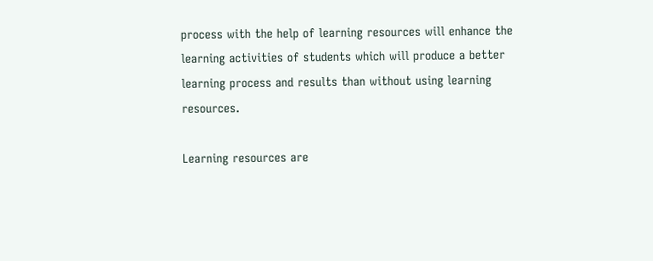process with the help of learning resources will enhance the learning activities of students which will produce a better learning process and results than without using learning resources.

Learning resources are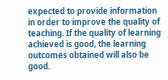expected to provide information in order to improve the quality of teaching. If the quality of learning achieved is good, the learning outcomes obtained will also be good.